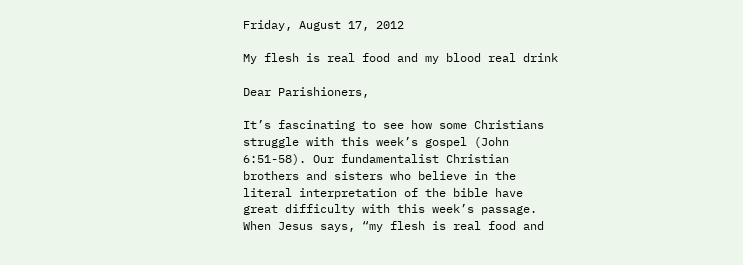Friday, August 17, 2012

My flesh is real food and my blood real drink

Dear Parishioners,

It’s fascinating to see how some Christians struggle with this week’s gospel (John 6:51-58). Our fundamentalist Christian brothers and sisters who believe in the literal interpretation of the bible have great difficulty with this week’s passage. When Jesus says, “my flesh is real food and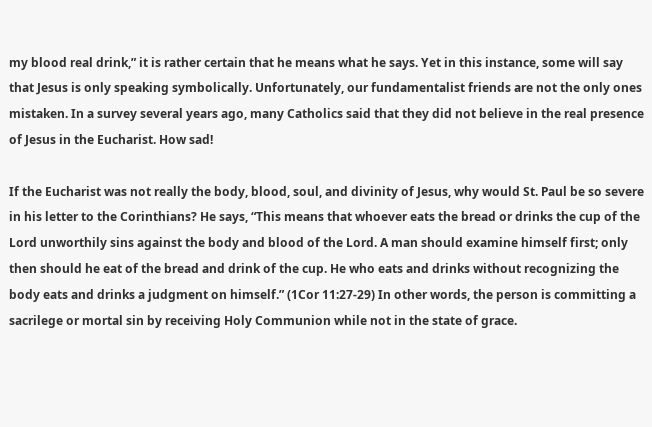my blood real drink,” it is rather certain that he means what he says. Yet in this instance, some will say that Jesus is only speaking symbolically. Unfortunately, our fundamentalist friends are not the only ones mistaken. In a survey several years ago, many Catholics said that they did not believe in the real presence of Jesus in the Eucharist. How sad!

If the Eucharist was not really the body, blood, soul, and divinity of Jesus, why would St. Paul be so severe in his letter to the Corinthians? He says, “This means that whoever eats the bread or drinks the cup of the Lord unworthily sins against the body and blood of the Lord. A man should examine himself first; only then should he eat of the bread and drink of the cup. He who eats and drinks without recognizing the body eats and drinks a judgment on himself.” (1Cor 11:27-29) In other words, the person is committing a sacrilege or mortal sin by receiving Holy Communion while not in the state of grace.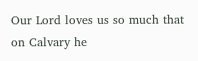Our Lord loves us so much that on Calvary he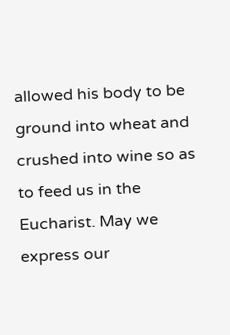allowed his body to be ground into wheat and crushed into wine so as to feed us in the Eucharist. May we express our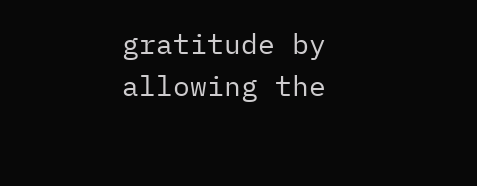gratitude by allowing the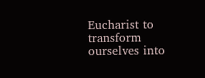Eucharist to transform ourselves into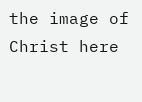the image of Christ here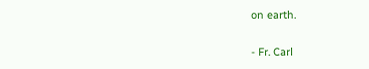on earth.

- Fr. Carl